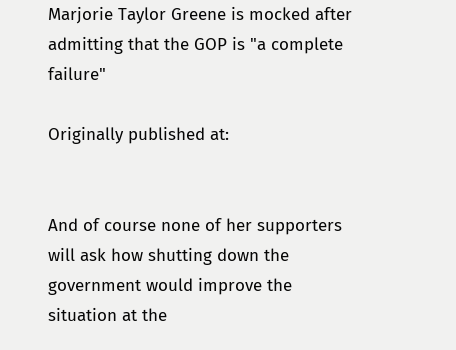Marjorie Taylor Greene is mocked after admitting that the GOP is "a complete failure"

Originally published at:


And of course none of her supporters will ask how shutting down the government would improve the situation at the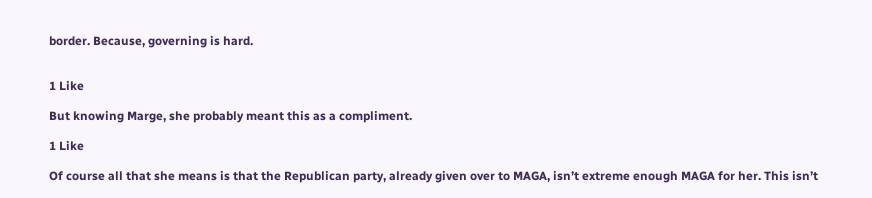border. Because, governing is hard.


1 Like

But knowing Marge, she probably meant this as a compliment.

1 Like

Of course all that she means is that the Republican party, already given over to MAGA, isn’t extreme enough MAGA for her. This isn’t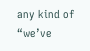any kind of “we’ve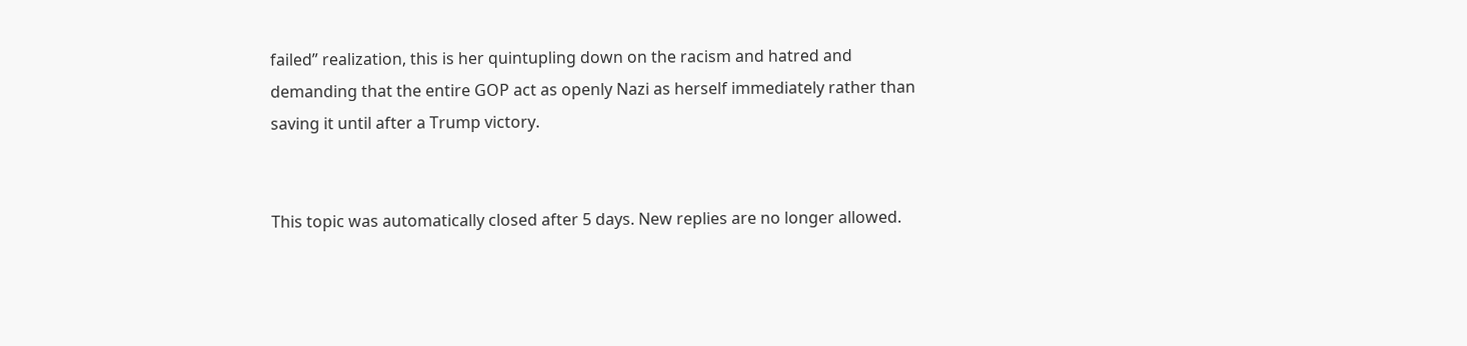failed” realization, this is her quintupling down on the racism and hatred and demanding that the entire GOP act as openly Nazi as herself immediately rather than saving it until after a Trump victory.


This topic was automatically closed after 5 days. New replies are no longer allowed.